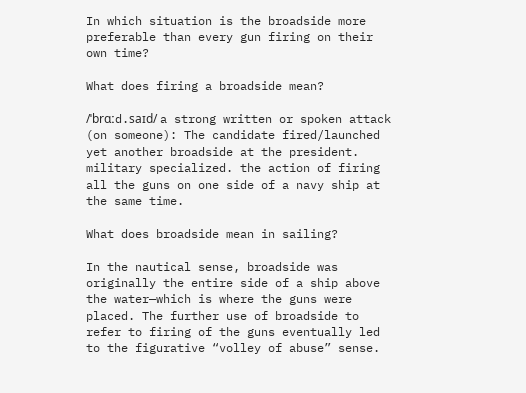In which situation is the broadside more preferable than every gun firing on their own time?

What does firing a broadside mean?

/ˈbrɑːd.saɪd/ a strong written or spoken attack (on someone): The candidate fired/launched yet another broadside at the president. military specialized. the action of firing all the guns on one side of a navy ship at the same time.

What does broadside mean in sailing?

In the nautical sense, broadside was originally the entire side of a ship above the water—which is where the guns were placed. The further use of broadside to refer to firing of the guns eventually led to the figurative “volley of abuse” sense.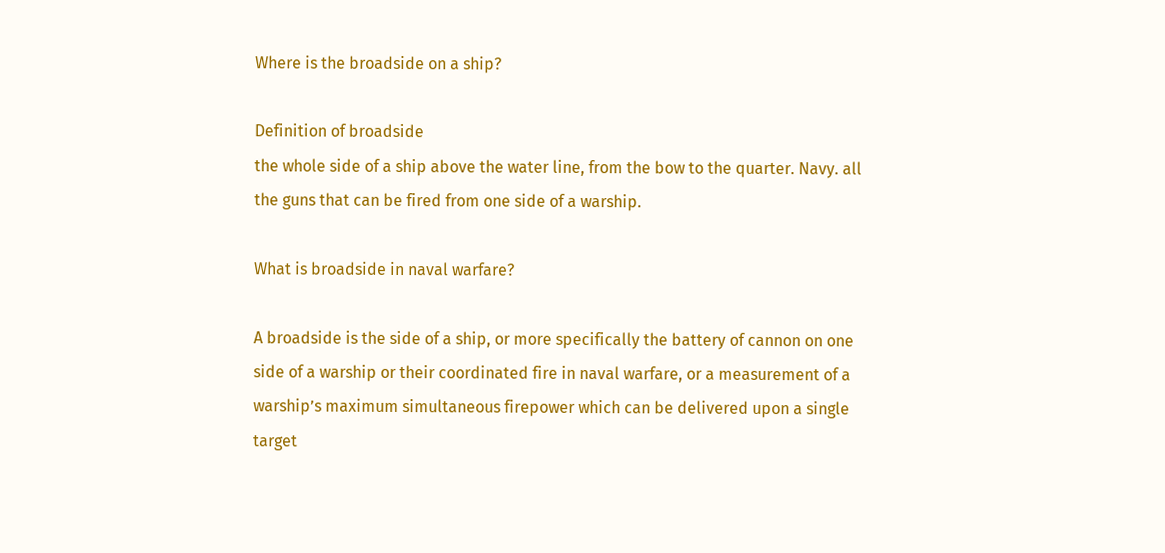Where is the broadside on a ship?

Definition of broadside
the whole side of a ship above the water line, from the bow to the quarter. Navy. all the guns that can be fired from one side of a warship.

What is broadside in naval warfare?

A broadside is the side of a ship, or more specifically the battery of cannon on one side of a warship or their coordinated fire in naval warfare, or a measurement of a warship’s maximum simultaneous firepower which can be delivered upon a single target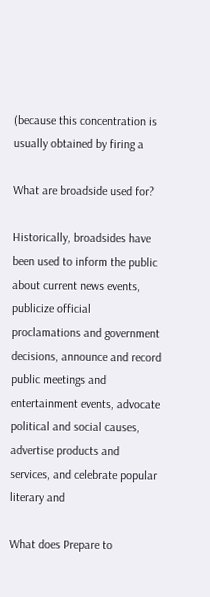(because this concentration is usually obtained by firing a

What are broadside used for?

Historically, broadsides have been used to inform the public about current news events, publicize official proclamations and government decisions, announce and record public meetings and entertainment events, advocate political and social causes, advertise products and services, and celebrate popular literary and

What does Prepare to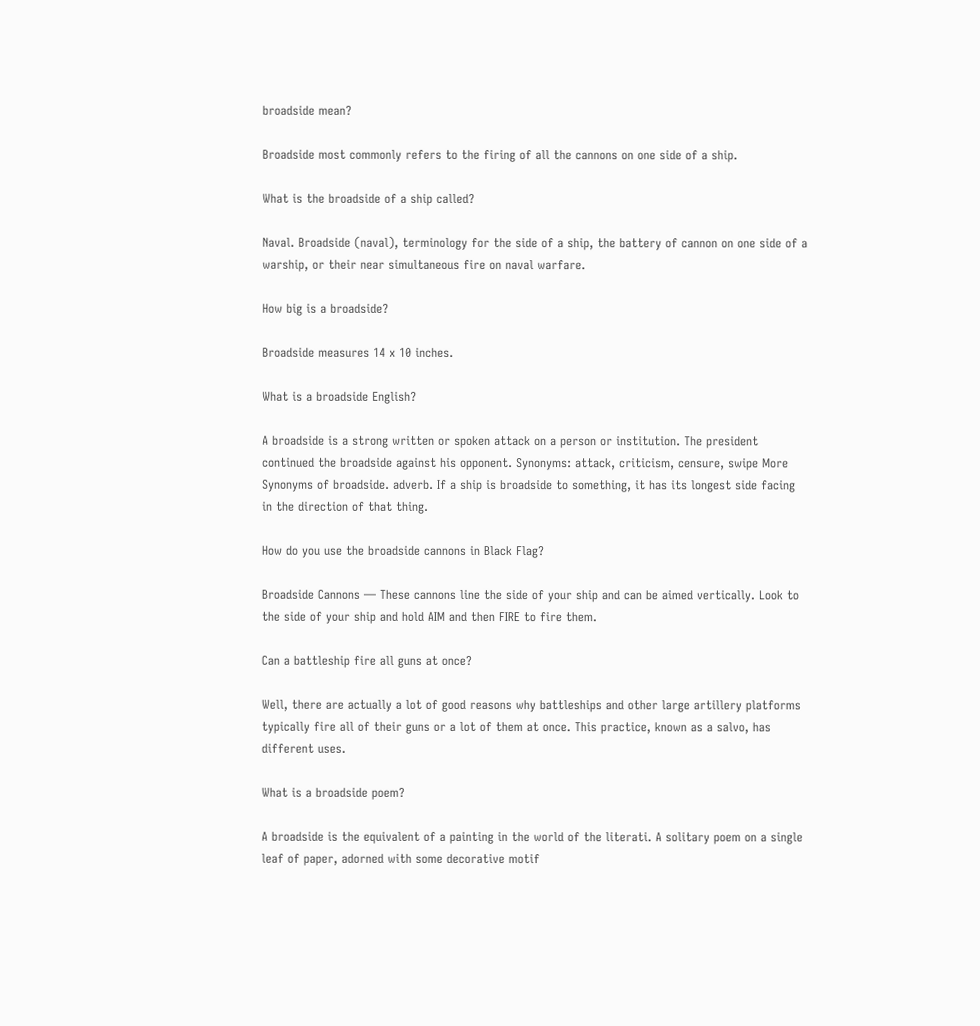broadside mean?

Broadside most commonly refers to the firing of all the cannons on one side of a ship.

What is the broadside of a ship called?

Naval. Broadside (naval), terminology for the side of a ship, the battery of cannon on one side of a warship, or their near simultaneous fire on naval warfare.

How big is a broadside?

Broadside measures 14 x 10 inches.

What is a broadside English?

A broadside is a strong written or spoken attack on a person or institution. The president continued the broadside against his opponent. Synonyms: attack, criticism, censure, swipe More Synonyms of broadside. adverb. If a ship is broadside to something, it has its longest side facing in the direction of that thing.

How do you use the broadside cannons in Black Flag?

Broadside Cannons — These cannons line the side of your ship and can be aimed vertically. Look to the side of your ship and hold AIM and then FIRE to fire them.

Can a battleship fire all guns at once?

Well, there are actually a lot of good reasons why battleships and other large artillery platforms typically fire all of their guns or a lot of them at once. This practice, known as a salvo, has different uses.

What is a broadside poem?

A broadside is the equivalent of a painting in the world of the literati. A solitary poem on a single leaf of paper, adorned with some decorative motif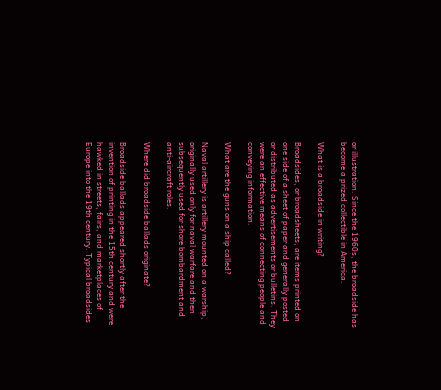or illustration. Since the 1960s, the broadside has become a prized collectible in America.

What is a broadside in writing?

Broadsides, or broadsheets, are items printed on one side of a sheet of paper and generally posted or distributed as advertisements or bulletins. They were an effective means of connecting people and conveying information.

What are the guns on a ship called?

Naval artillery is artillery mounted on a warship, originally used only for naval warfare and then subsequently used for shore bombardment and anti-aircraft roles.

Where did broadside ballads originate?

Broadside ballads appeared shortly after the invention of printing in the 15th century and were hawked in streets, fairs, and marketplaces of Europe into the 19th century. Typical broadsides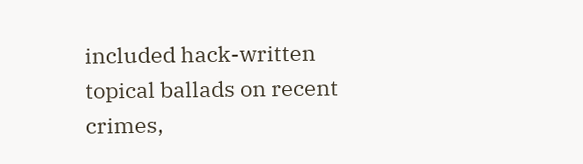included hack-written topical ballads on recent crimes,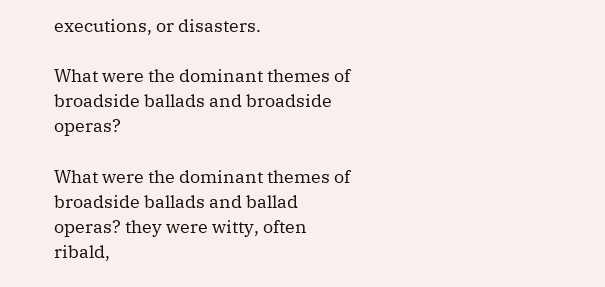executions, or disasters.

What were the dominant themes of broadside ballads and broadside operas?

What were the dominant themes of broadside ballads and ballad operas? they were witty, often ribald,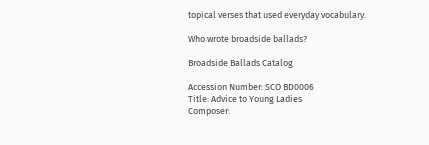topical verses that used everyday vocabulary.

Who wrote broadside ballads?

Broadside Ballads Catalog

Accession Number: SCO BD0006
Title: Advice to Young Ladies
Composer: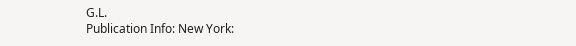G.L.
Publication Info: New York: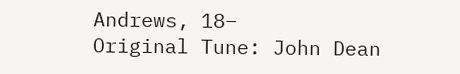Andrews, 18–
Original Tune: John Dean